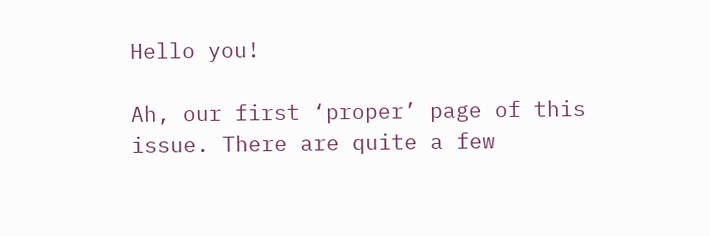Hello you!

Ah, our first ‘proper’ page of this issue. There are quite a few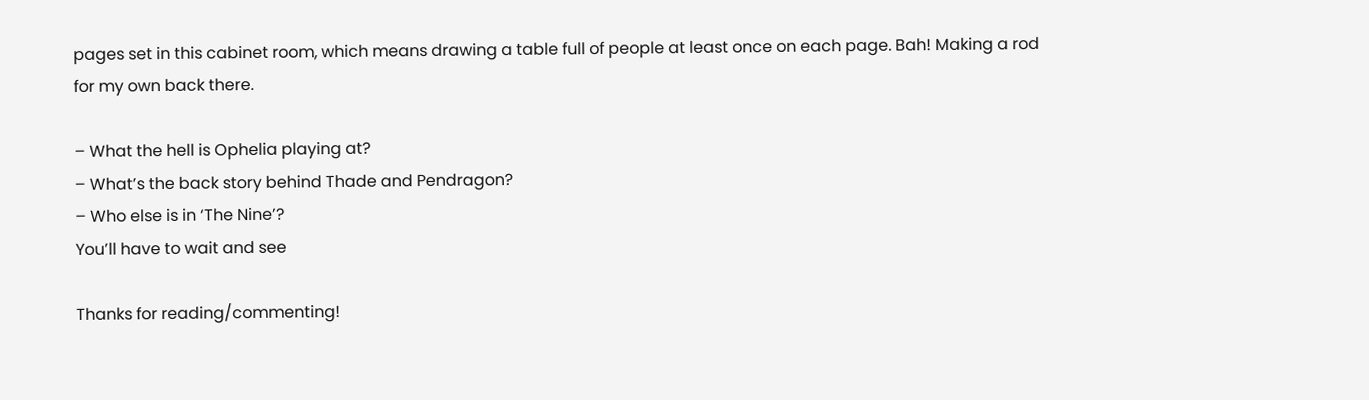pages set in this cabinet room, which means drawing a table full of people at least once on each page. Bah! Making a rod for my own back there.

– What the hell is Ophelia playing at?
– What’s the back story behind Thade and Pendragon?
– Who else is in ‘The Nine’?
You’ll have to wait and see

Thanks for reading/commenting!